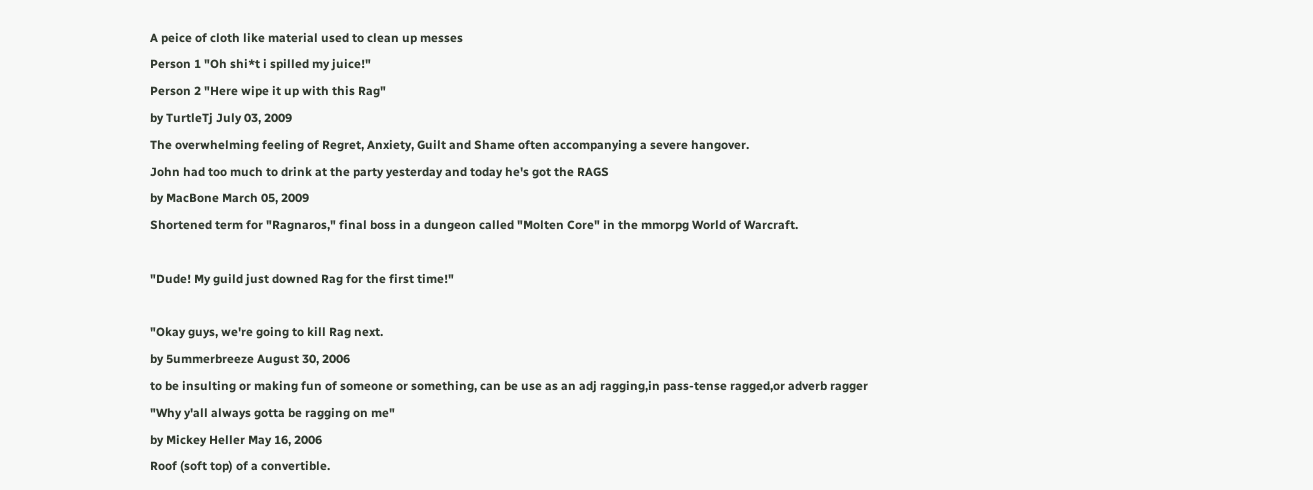A peice of cloth like material used to clean up messes
Person 1 "Oh shi*t i spilled my juice!"
Person 2 "Here wipe it up with this Rag"
by TurtleTj July 03, 2009
The overwhelming feeling of Regret, Anxiety, Guilt and Shame often accompanying a severe hangover.
John had too much to drink at the party yesterday and today he's got the RAGS
by MacBone March 05, 2009
Shortened term for "Ragnaros," final boss in a dungeon called "Molten Core" in the mmorpg World of Warcraft.

"Dude! My guild just downed Rag for the first time!"

"Okay guys, we're going to kill Rag next.
by 5ummerbreeze August 30, 2006
to be insulting or making fun of someone or something, can be use as an adj ragging,in pass-tense ragged,or adverb ragger
"Why y'all always gotta be ragging on me"
by Mickey Heller May 16, 2006
Roof (soft top) of a convertible.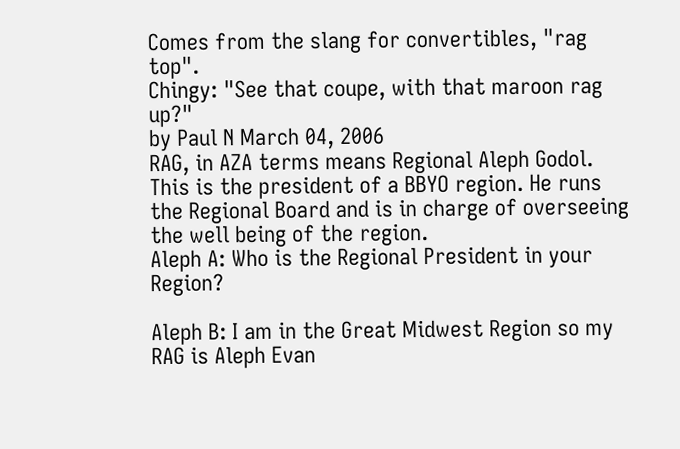Comes from the slang for convertibles, "rag top".
Chingy: "See that coupe, with that maroon rag up?"
by Paul N March 04, 2006
RAG, in AZA terms means Regional Aleph Godol. This is the president of a BBYO region. He runs the Regional Board and is in charge of overseeing the well being of the region.
Aleph A: Who is the Regional President in your Region?

Aleph B: I am in the Great Midwest Region so my RAG is Aleph Evan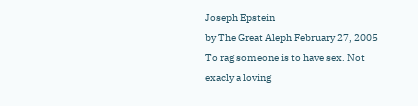Joseph Epstein
by The Great Aleph February 27, 2005
To rag someone is to have sex. Not exacly a loving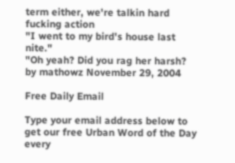term either, we're talkin hard fucking action
"I went to my bird's house last nite."
"Oh yeah? Did you rag her harsh?
by mathowz November 29, 2004

Free Daily Email

Type your email address below to get our free Urban Word of the Day every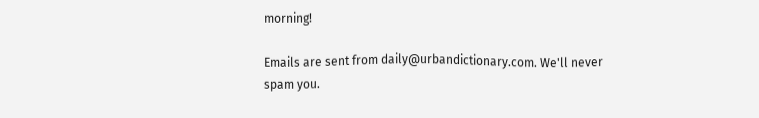morning!

Emails are sent from daily@urbandictionary.com. We'll never spam you.